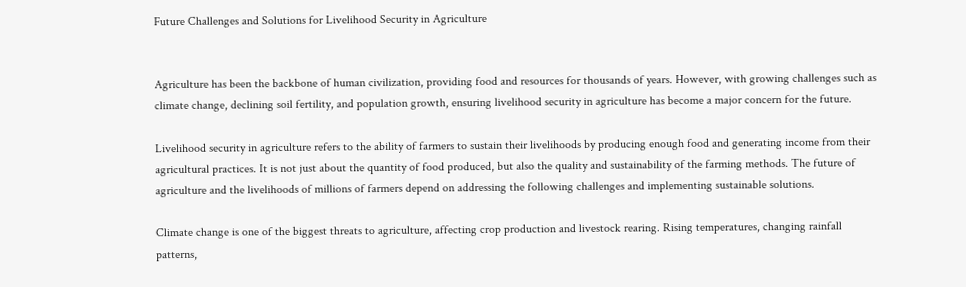Future Challenges and Solutions for Livelihood Security in Agriculture


Agriculture has been the backbone of human civilization, providing food and resources for thousands of years. However, with growing challenges such as climate change, declining soil fertility, and population growth, ensuring livelihood security in agriculture has become a major concern for the future.

Livelihood security in agriculture refers to the ability of farmers to sustain their livelihoods by producing enough food and generating income from their agricultural practices. It is not just about the quantity of food produced, but also the quality and sustainability of the farming methods. The future of agriculture and the livelihoods of millions of farmers depend on addressing the following challenges and implementing sustainable solutions.

Climate change is one of the biggest threats to agriculture, affecting crop production and livestock rearing. Rising temperatures, changing rainfall patterns,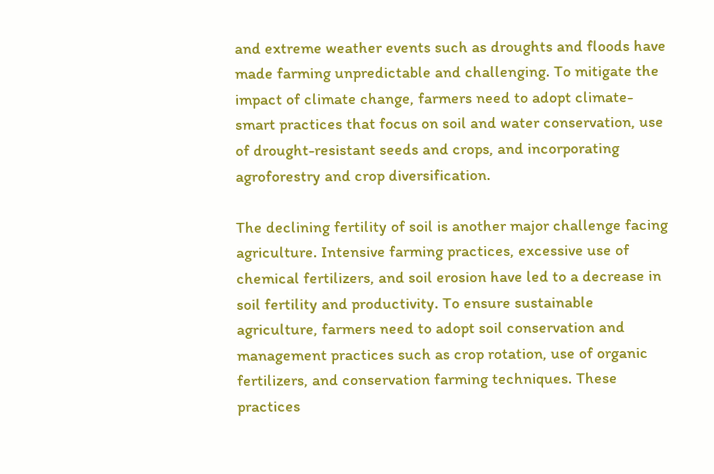and extreme weather events such as droughts and floods have made farming unpredictable and challenging. To mitigate the impact of climate change, farmers need to adopt climate-smart practices that focus on soil and water conservation, use of drought-resistant seeds and crops, and incorporating agroforestry and crop diversification.

The declining fertility of soil is another major challenge facing agriculture. Intensive farming practices, excessive use of chemical fertilizers, and soil erosion have led to a decrease in soil fertility and productivity. To ensure sustainable agriculture, farmers need to adopt soil conservation and management practices such as crop rotation, use of organic fertilizers, and conservation farming techniques. These practices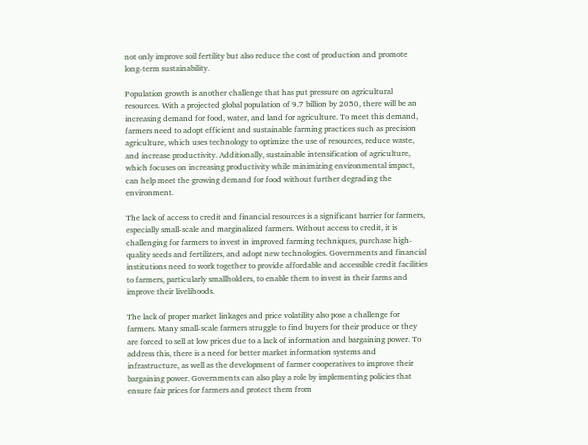not only improve soil fertility but also reduce the cost of production and promote long-term sustainability.

Population growth is another challenge that has put pressure on agricultural resources. With a projected global population of 9.7 billion by 2050, there will be an increasing demand for food, water, and land for agriculture. To meet this demand, farmers need to adopt efficient and sustainable farming practices such as precision agriculture, which uses technology to optimize the use of resources, reduce waste, and increase productivity. Additionally, sustainable intensification of agriculture, which focuses on increasing productivity while minimizing environmental impact, can help meet the growing demand for food without further degrading the environment.

The lack of access to credit and financial resources is a significant barrier for farmers, especially small-scale and marginalized farmers. Without access to credit, it is challenging for farmers to invest in improved farming techniques, purchase high-quality seeds and fertilizers, and adopt new technologies. Governments and financial institutions need to work together to provide affordable and accessible credit facilities to farmers, particularly smallholders, to enable them to invest in their farms and improve their livelihoods.

The lack of proper market linkages and price volatility also pose a challenge for farmers. Many small-scale farmers struggle to find buyers for their produce or they are forced to sell at low prices due to a lack of information and bargaining power. To address this, there is a need for better market information systems and infrastructure, as well as the development of farmer cooperatives to improve their bargaining power. Governments can also play a role by implementing policies that ensure fair prices for farmers and protect them from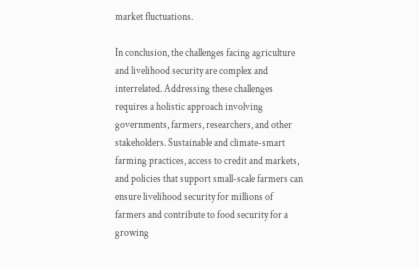market fluctuations.

In conclusion, the challenges facing agriculture and livelihood security are complex and interrelated. Addressing these challenges requires a holistic approach involving governments, farmers, researchers, and other stakeholders. Sustainable and climate-smart farming practices, access to credit and markets, and policies that support small-scale farmers can ensure livelihood security for millions of farmers and contribute to food security for a growing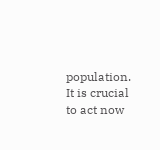population. It is crucial to act now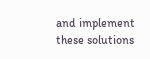and implement these solutions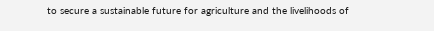to secure a sustainable future for agriculture and the livelihoods of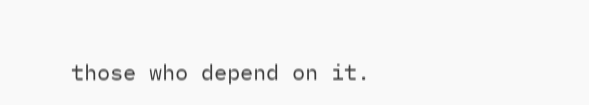those who depend on it.